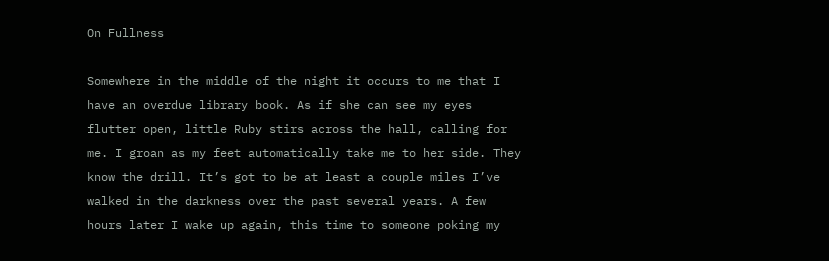On Fullness

Somewhere in the middle of the night it occurs to me that I have an overdue library book. As if she can see my eyes flutter open, little Ruby stirs across the hall, calling for me. I groan as my feet automatically take me to her side. They know the drill. It’s got to be at least a couple miles I’ve walked in the darkness over the past several years. A few hours later I wake up again, this time to someone poking my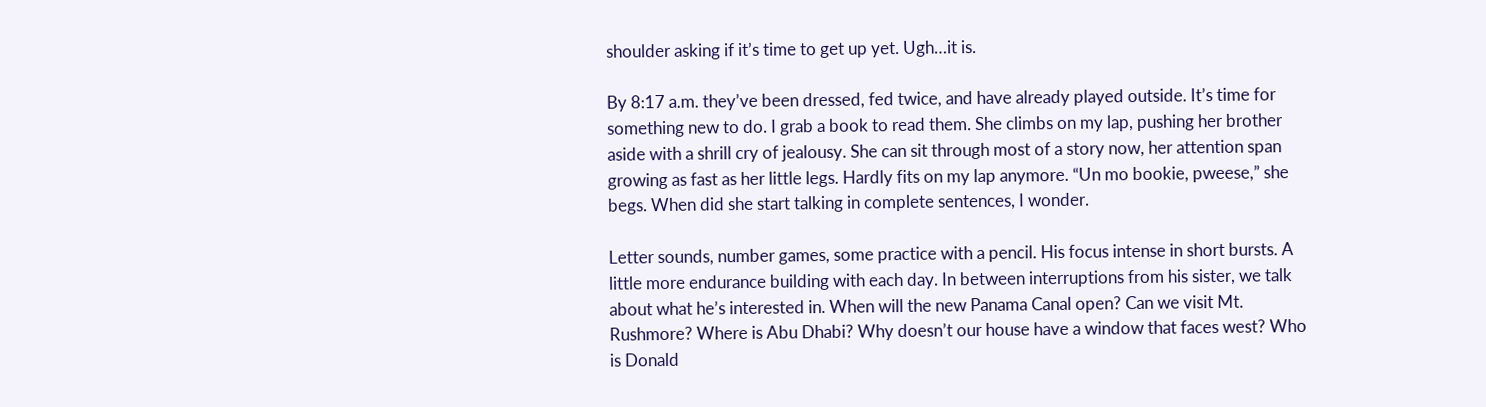shoulder asking if it’s time to get up yet. Ugh…it is.

By 8:17 a.m. they’ve been dressed, fed twice, and have already played outside. It’s time for something new to do. I grab a book to read them. She climbs on my lap, pushing her brother aside with a shrill cry of jealousy. She can sit through most of a story now, her attention span growing as fast as her little legs. Hardly fits on my lap anymore. “Un mo bookie, pweese,” she begs. When did she start talking in complete sentences, I wonder.

Letter sounds, number games, some practice with a pencil. His focus intense in short bursts. A little more endurance building with each day. In between interruptions from his sister, we talk about what he’s interested in. When will the new Panama Canal open? Can we visit Mt. Rushmore? Where is Abu Dhabi? Why doesn’t our house have a window that faces west? Who is Donald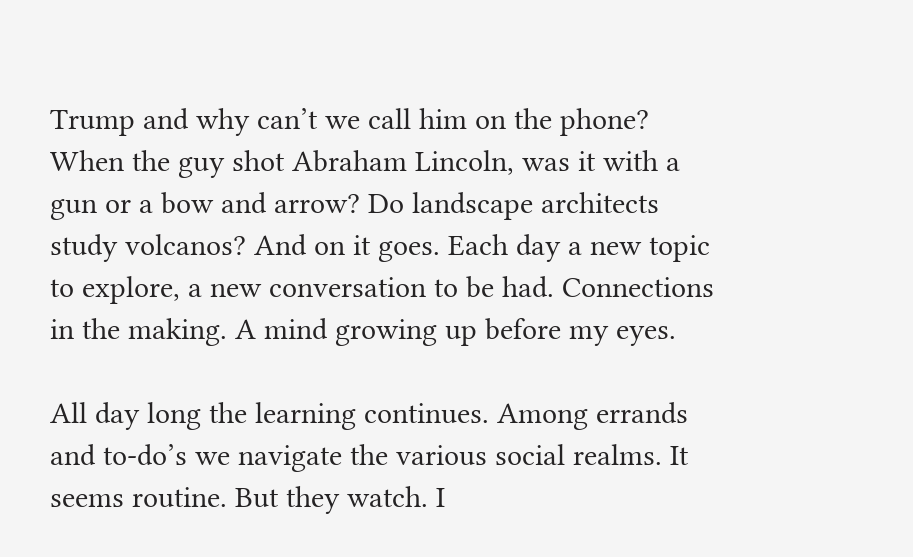Trump and why can’t we call him on the phone? When the guy shot Abraham Lincoln, was it with a gun or a bow and arrow? Do landscape architects study volcanos? And on it goes. Each day a new topic to explore, a new conversation to be had. Connections in the making. A mind growing up before my eyes.

All day long the learning continues. Among errands and to-do’s we navigate the various social realms. It seems routine. But they watch. I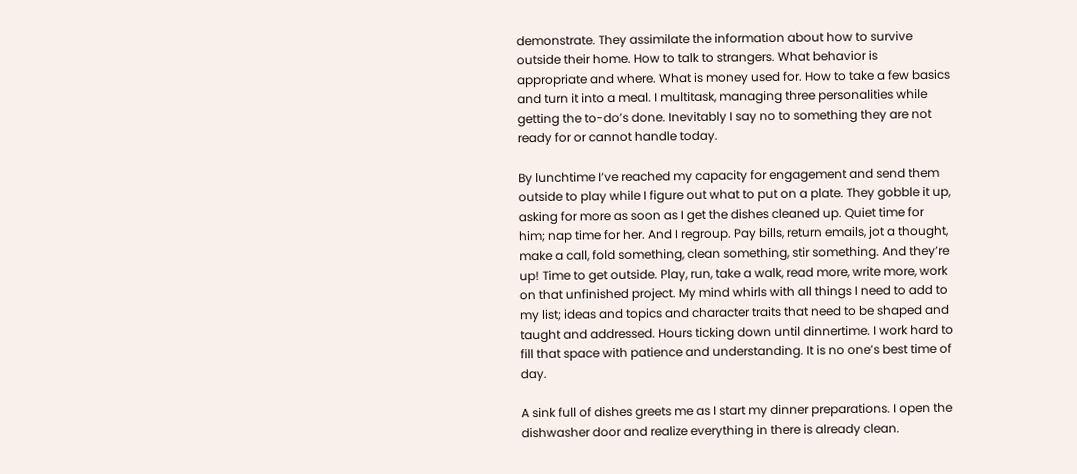demonstrate. They assimilate the information about how to survive outside their home. How to talk to strangers. What behavior is appropriate and where. What is money used for. How to take a few basics and turn it into a meal. I multitask, managing three personalities while getting the to-do’s done. Inevitably I say no to something they are not ready for or cannot handle today.

By lunchtime I’ve reached my capacity for engagement and send them outside to play while I figure out what to put on a plate. They gobble it up, asking for more as soon as I get the dishes cleaned up. Quiet time for him; nap time for her. And I regroup. Pay bills, return emails, jot a thought, make a call, fold something, clean something, stir something. And they’re up! Time to get outside. Play, run, take a walk, read more, write more, work on that unfinished project. My mind whirls with all things I need to add to my list; ideas and topics and character traits that need to be shaped and taught and addressed. Hours ticking down until dinnertime. I work hard to fill that space with patience and understanding. It is no one’s best time of day.

A sink full of dishes greets me as I start my dinner preparations. I open the dishwasher door and realize everything in there is already clean.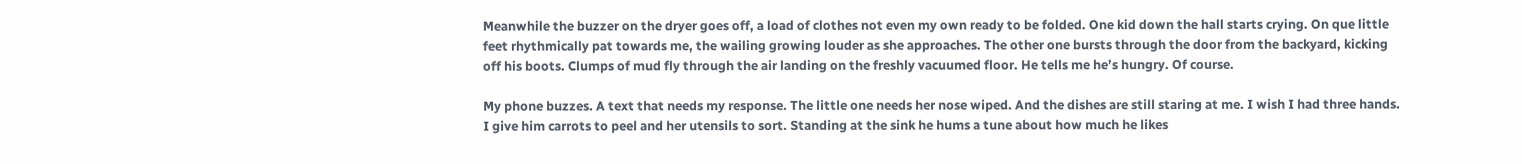Meanwhile the buzzer on the dryer goes off, a load of clothes not even my own ready to be folded. One kid down the hall starts crying. On que little feet rhythmically pat towards me, the wailing growing louder as she approaches. The other one bursts through the door from the backyard, kicking off his boots. Clumps of mud fly through the air landing on the freshly vacuumed floor. He tells me he’s hungry. Of course.

My phone buzzes. A text that needs my response. The little one needs her nose wiped. And the dishes are still staring at me. I wish I had three hands. I give him carrots to peel and her utensils to sort. Standing at the sink he hums a tune about how much he likes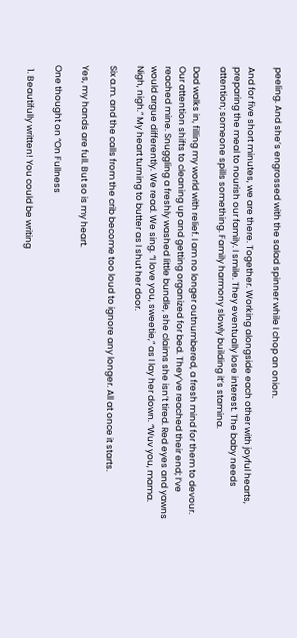peeling. And she’s engrossed with the salad spinner while I chop an onion.

And for five short minutes, we are there. Together. Working alongside each other with joyful hearts, preparing the meal to nourish our family. I smile. They eventually lose interest. The baby needs attention; someone spills something. Family harmony slowly building it’s stamina.

Dad walks in, filling my world with relief. I am no longer outnumbered, a fresh mind for them to devour. Our attention shifts to cleaning up and getting organized for bed. They’ve reached their end; I’ve reached mine. Snuggling a freshly washed little bundle, she claims she isn’t tired. Red eyes and yawns would argue differently. We read. We sing. “I love you, sweetie,” as I lay her down. “Wuv you, mama. Nigh, nigh.” My heart turning to butter as I shut her door.

Six a.m. and the calls from the crib become too loud to ignore any longer. All at once it starts.

Yes, my hands are full. But so is my heart.

One thought on “On Fullness

  1. Beautifully written! You could be writing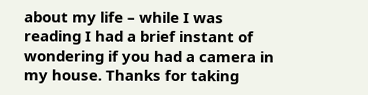about my life – while I was reading I had a brief instant of wondering if you had a camera in my house. Thanks for taking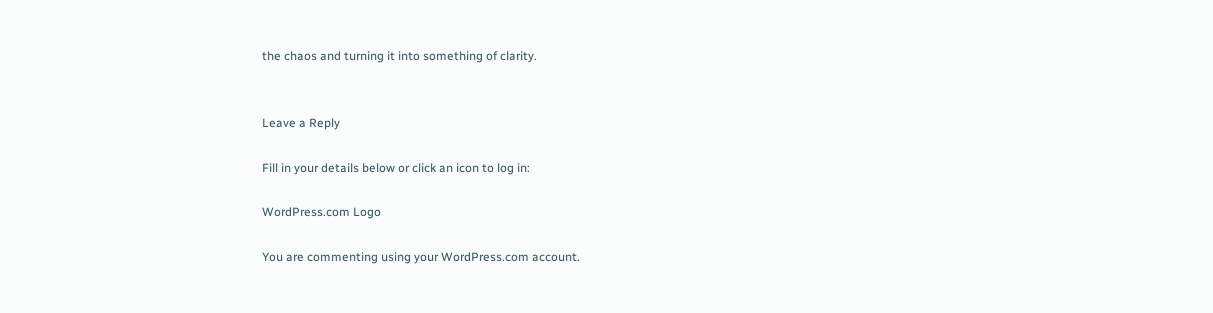the chaos and turning it into something of clarity.


Leave a Reply

Fill in your details below or click an icon to log in:

WordPress.com Logo

You are commenting using your WordPress.com account.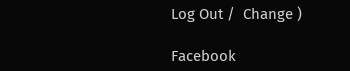Log Out /  Change )

Facebook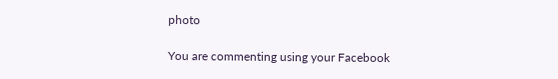photo

You are commenting using your Facebook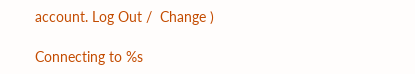account. Log Out /  Change )

Connecting to %s